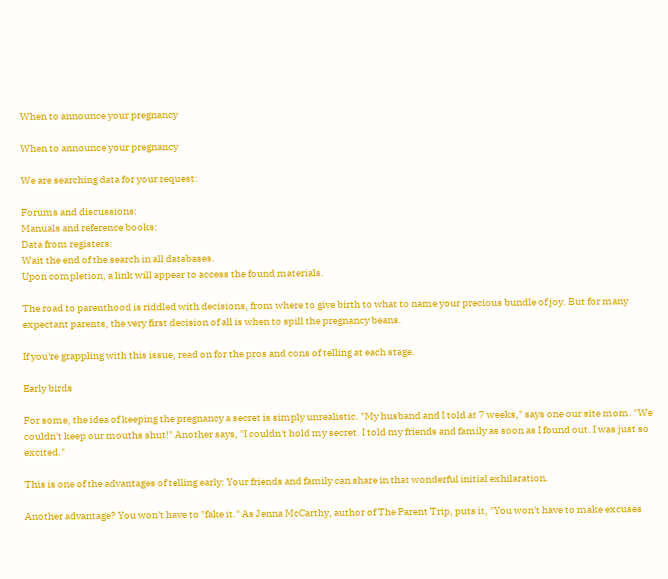When to announce your pregnancy

When to announce your pregnancy

We are searching data for your request:

Forums and discussions:
Manuals and reference books:
Data from registers:
Wait the end of the search in all databases.
Upon completion, a link will appear to access the found materials.

The road to parenthood is riddled with decisions, from where to give birth to what to name your precious bundle of joy. But for many expectant parents, the very first decision of all is when to spill the pregnancy beans.

If you're grappling with this issue, read on for the pros and cons of telling at each stage.

Early birds

For some, the idea of keeping the pregnancy a secret is simply unrealistic. "My husband and I told at 7 weeks," says one our site mom. "We couldn't keep our mouths shut!" Another says, "I couldn't hold my secret. I told my friends and family as soon as I found out. I was just so excited."

This is one of the advantages of telling early: Your friends and family can share in that wonderful initial exhilaration.

Another advantage? You won't have to "fake it." As Jenna McCarthy, author of The Parent Trip, puts it, "You won't have to make excuses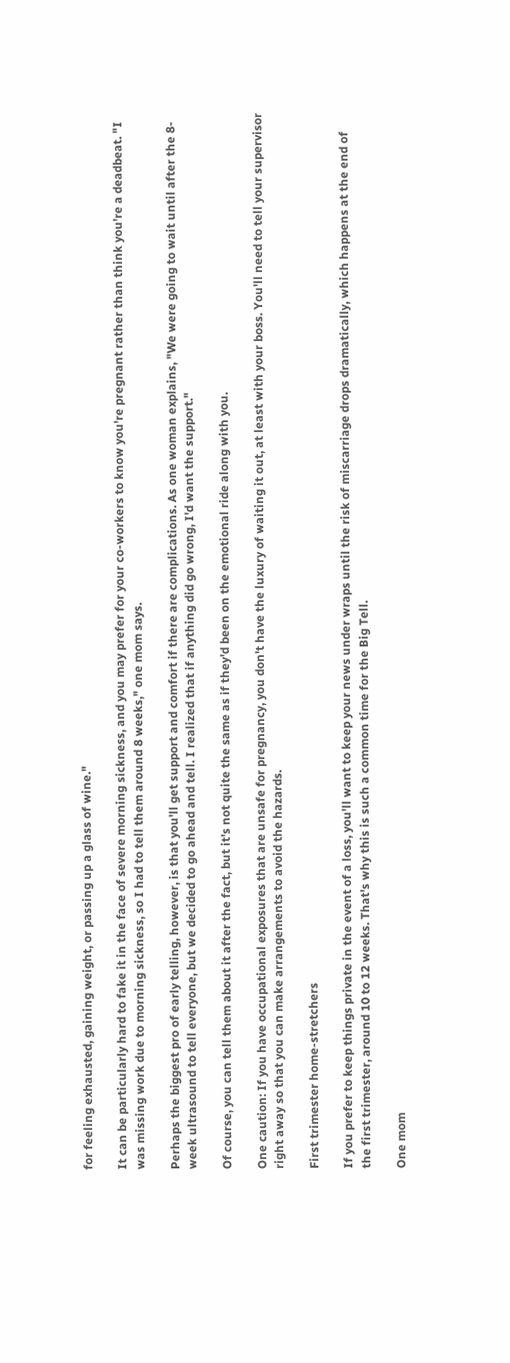for feeling exhausted, gaining weight, or passing up a glass of wine."

It can be particularly hard to fake it in the face of severe morning sickness, and you may prefer for your co-workers to know you're pregnant rather than think you're a deadbeat. "I was missing work due to morning sickness, so I had to tell them around 8 weeks," one mom says.

Perhaps the biggest pro of early telling, however, is that you'll get support and comfort if there are complications. As one woman explains, "We were going to wait until after the 8-week ultrasound to tell everyone, but we decided to go ahead and tell. I realized that if anything did go wrong, I'd want the support."

Of course, you can tell them about it after the fact, but it's not quite the same as if they'd been on the emotional ride along with you.

One caution: If you have occupational exposures that are unsafe for pregnancy, you don't have the luxury of waiting it out, at least with your boss. You'll need to tell your supervisor right away so that you can make arrangements to avoid the hazards.

First trimester home-stretchers

If you prefer to keep things private in the event of a loss, you'll want to keep your news under wraps until the risk of miscarriage drops dramatically, which happens at the end of the first trimester, around 10 to 12 weeks. That's why this is such a common time for the Big Tell.

One mom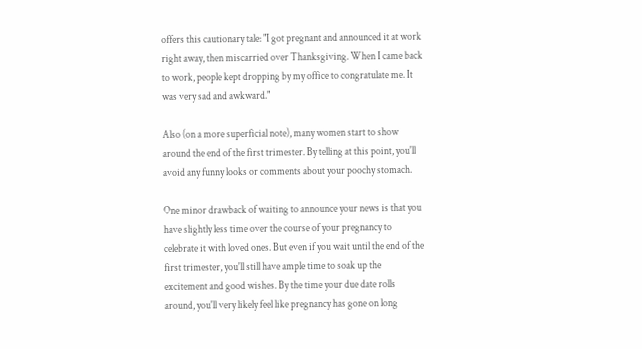offers this cautionary tale: "I got pregnant and announced it at work right away, then miscarried over Thanksgiving. When I came back to work, people kept dropping by my office to congratulate me. It was very sad and awkward."

Also (on a more superficial note), many women start to show around the end of the first trimester. By telling at this point, you'll avoid any funny looks or comments about your poochy stomach.

One minor drawback of waiting to announce your news is that you have slightly less time over the course of your pregnancy to celebrate it with loved ones. But even if you wait until the end of the first trimester, you'll still have ample time to soak up the excitement and good wishes. By the time your due date rolls around, you'll very likely feel like pregnancy has gone on long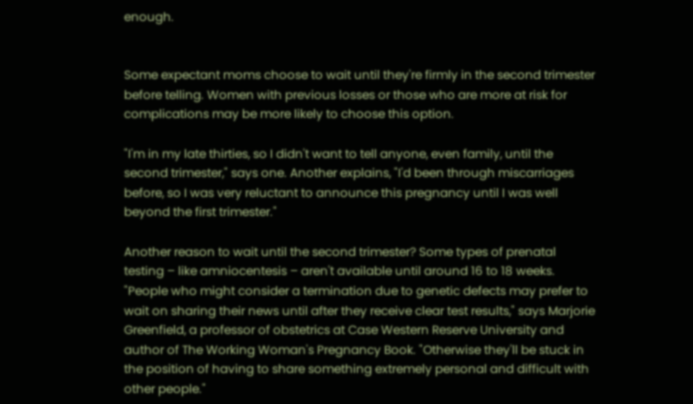enough.


Some expectant moms choose to wait until they're firmly in the second trimester before telling. Women with previous losses or those who are more at risk for complications may be more likely to choose this option.

"I'm in my late thirties, so I didn't want to tell anyone, even family, until the second trimester," says one. Another explains, "I'd been through miscarriages before, so I was very reluctant to announce this pregnancy until I was well beyond the first trimester."

Another reason to wait until the second trimester? Some types of prenatal testing – like amniocentesis – aren't available until around 16 to 18 weeks. "People who might consider a termination due to genetic defects may prefer to wait on sharing their news until after they receive clear test results," says Marjorie Greenfield, a professor of obstetrics at Case Western Reserve University and author of The Working Woman's Pregnancy Book. "Otherwise they'll be stuck in the position of having to share something extremely personal and difficult with other people."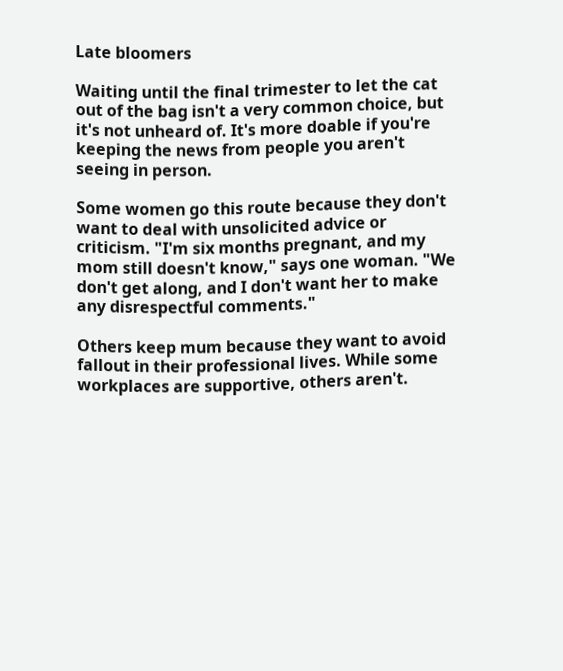Late bloomers

Waiting until the final trimester to let the cat out of the bag isn't a very common choice, but it's not unheard of. It's more doable if you're keeping the news from people you aren't seeing in person.

Some women go this route because they don't want to deal with unsolicited advice or criticism. "I'm six months pregnant, and my mom still doesn't know," says one woman. "We don't get along, and I don't want her to make any disrespectful comments."

Others keep mum because they want to avoid fallout in their professional lives. While some workplaces are supportive, others aren't.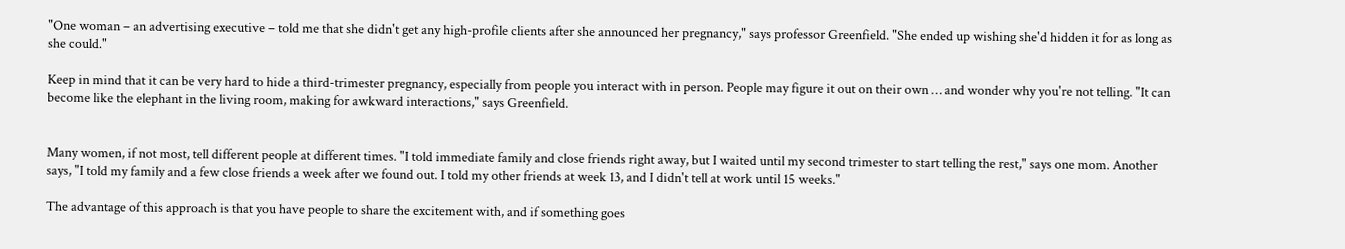"One woman – an advertising executive – told me that she didn't get any high-profile clients after she announced her pregnancy," says professor Greenfield. "She ended up wishing she'd hidden it for as long as she could."

Keep in mind that it can be very hard to hide a third-trimester pregnancy, especially from people you interact with in person. People may figure it out on their own … and wonder why you're not telling. "It can become like the elephant in the living room, making for awkward interactions," says Greenfield.


Many women, if not most, tell different people at different times. "I told immediate family and close friends right away, but I waited until my second trimester to start telling the rest," says one mom. Another says, "I told my family and a few close friends a week after we found out. I told my other friends at week 13, and I didn't tell at work until 15 weeks."

The advantage of this approach is that you have people to share the excitement with, and if something goes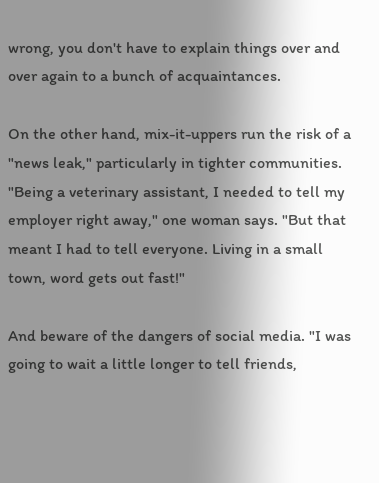wrong, you don't have to explain things over and over again to a bunch of acquaintances.

On the other hand, mix-it-uppers run the risk of a "news leak," particularly in tighter communities. "Being a veterinary assistant, I needed to tell my employer right away," one woman says. "But that meant I had to tell everyone. Living in a small town, word gets out fast!"

And beware of the dangers of social media. "I was going to wait a little longer to tell friends,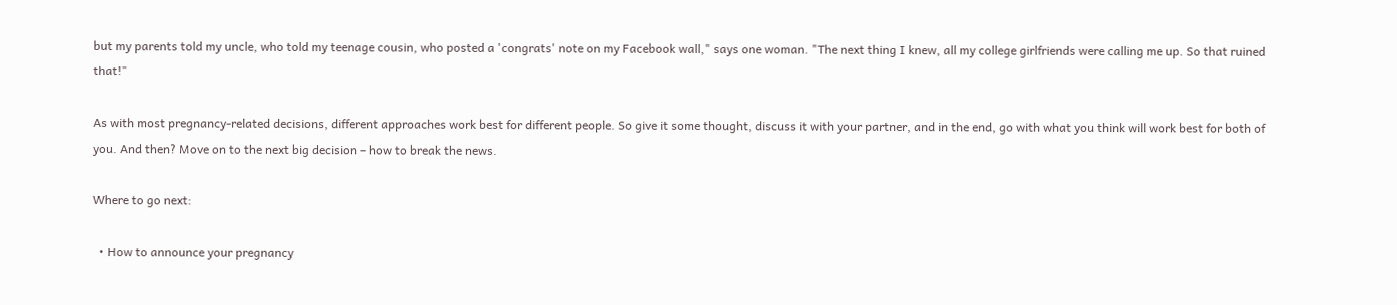but my parents told my uncle, who told my teenage cousin, who posted a 'congrats' note on my Facebook wall," says one woman. "The next thing I knew, all my college girlfriends were calling me up. So that ruined that!"

As with most pregnancy-related decisions, different approaches work best for different people. So give it some thought, discuss it with your partner, and in the end, go with what you think will work best for both of you. And then? Move on to the next big decision – how to break the news.

Where to go next:

  • How to announce your pregnancy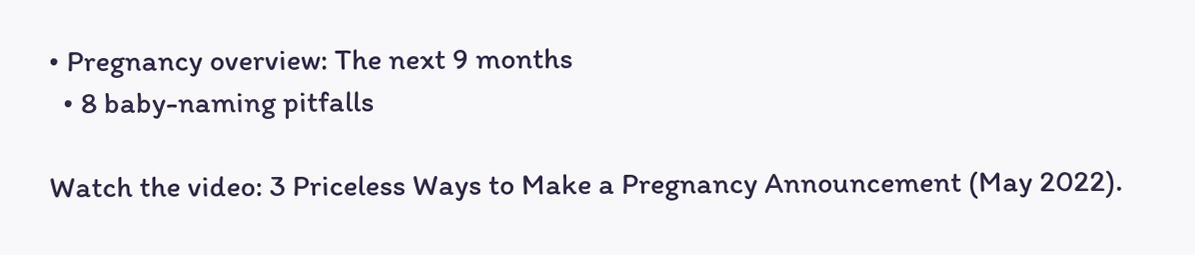• Pregnancy overview: The next 9 months
  • 8 baby-naming pitfalls

Watch the video: 3 Priceless Ways to Make a Pregnancy Announcement (May 2022).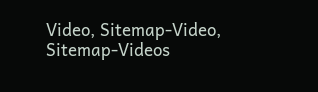Video, Sitemap-Video, Sitemap-Videos